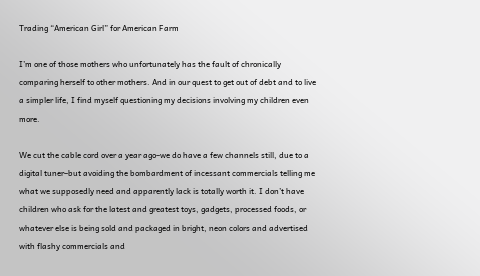Trading “American Girl” for American Farm

I’m one of those mothers who unfortunately has the fault of chronically comparing herself to other mothers. And in our quest to get out of debt and to live a simpler life, I find myself questioning my decisions involving my children even more.

We cut the cable cord over a year ago–we do have a few channels still, due to a digital tuner–but avoiding the bombardment of incessant commercials telling me what we supposedly need and apparently lack is totally worth it. I don’t have children who ask for the latest and greatest toys, gadgets, processed foods, or whatever else is being sold and packaged in bright, neon colors and advertised with flashy commercials and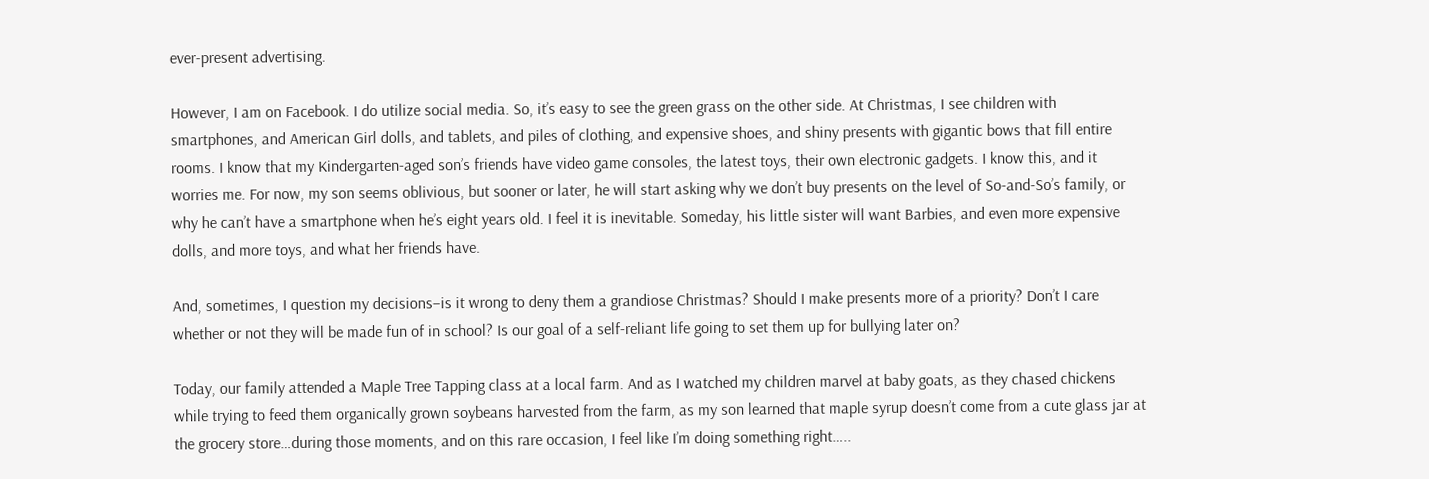ever-present advertising.

However, I am on Facebook. I do utilize social media. So, it’s easy to see the green grass on the other side. At Christmas, I see children with smartphones, and American Girl dolls, and tablets, and piles of clothing, and expensive shoes, and shiny presents with gigantic bows that fill entire rooms. I know that my Kindergarten-aged son’s friends have video game consoles, the latest toys, their own electronic gadgets. I know this, and it worries me. For now, my son seems oblivious, but sooner or later, he will start asking why we don’t buy presents on the level of So-and-So’s family, or why he can’t have a smartphone when he’s eight years old. I feel it is inevitable. Someday, his little sister will want Barbies, and even more expensive dolls, and more toys, and what her friends have.

And, sometimes, I question my decisions–is it wrong to deny them a grandiose Christmas? Should I make presents more of a priority? Don’t I care whether or not they will be made fun of in school? Is our goal of a self-reliant life going to set them up for bullying later on?

Today, our family attended a Maple Tree Tapping class at a local farm. And as I watched my children marvel at baby goats, as they chased chickens while trying to feed them organically grown soybeans harvested from the farm, as my son learned that maple syrup doesn’t come from a cute glass jar at the grocery store…during those moments, and on this rare occasion, I feel like I’m doing something right…..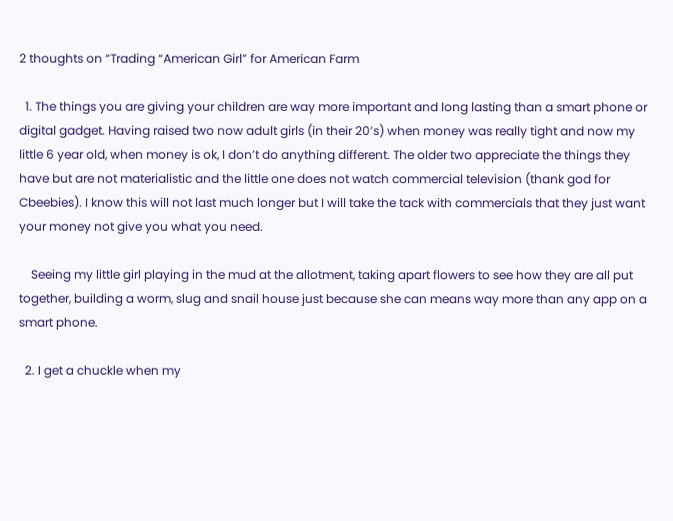2 thoughts on “Trading “American Girl” for American Farm

  1. The things you are giving your children are way more important and long lasting than a smart phone or digital gadget. Having raised two now adult girls (in their 20’s) when money was really tight and now my little 6 year old, when money is ok, I don’t do anything different. The older two appreciate the things they have but are not materialistic and the little one does not watch commercial television (thank god for Cbeebies). I know this will not last much longer but I will take the tack with commercials that they just want your money not give you what you need.

    Seeing my little girl playing in the mud at the allotment, taking apart flowers to see how they are all put together, building a worm, slug and snail house just because she can means way more than any app on a smart phone.

  2. I get a chuckle when my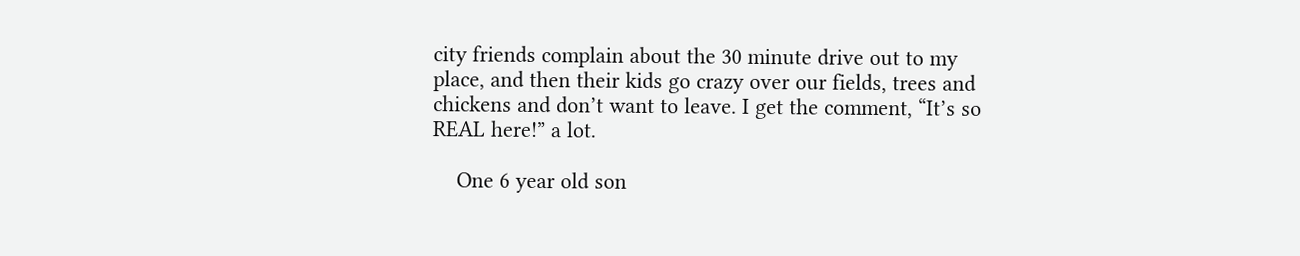city friends complain about the 30 minute drive out to my place, and then their kids go crazy over our fields, trees and chickens and don’t want to leave. I get the comment, “It’s so REAL here!” a lot.

    One 6 year old son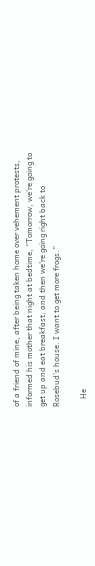of a friend of mine, after being taken home over vehement protests, informed his mother that night at bedtime, “Tomorrow, we’re going to get up and eat breakfast, and then we’re going right back to Rosebud’s house. I want to get more frogs.”

    He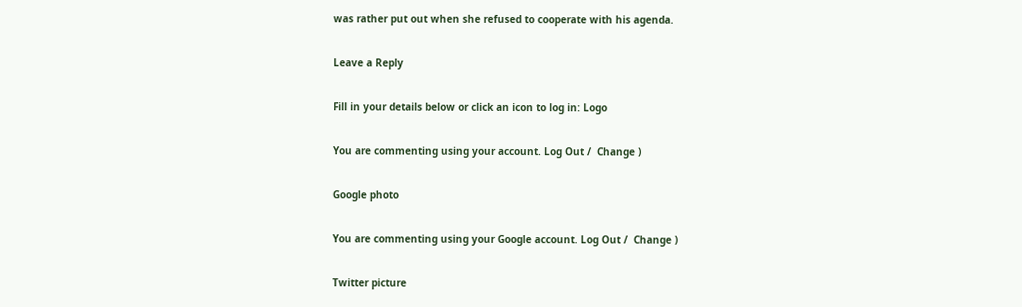was rather put out when she refused to cooperate with his agenda.

Leave a Reply

Fill in your details below or click an icon to log in: Logo

You are commenting using your account. Log Out /  Change )

Google photo

You are commenting using your Google account. Log Out /  Change )

Twitter picture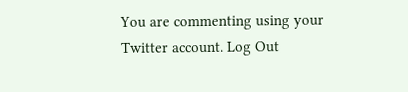You are commenting using your Twitter account. Log Out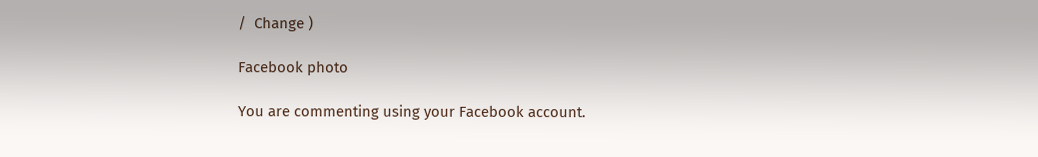/  Change )

Facebook photo

You are commenting using your Facebook account.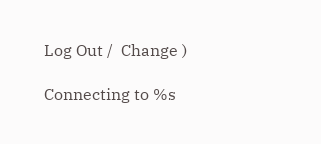Log Out /  Change )

Connecting to %s